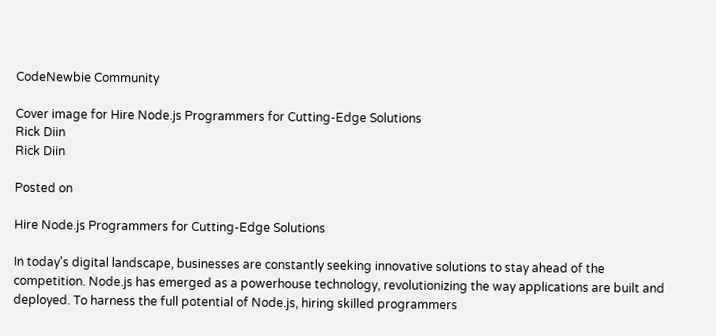CodeNewbie Community

Cover image for Hire Node.js Programmers for Cutting-Edge Solutions
Rick Diin
Rick Diin

Posted on

Hire Node.js Programmers for Cutting-Edge Solutions

In today's digital landscape, businesses are constantly seeking innovative solutions to stay ahead of the competition. Node.js has emerged as a powerhouse technology, revolutionizing the way applications are built and deployed. To harness the full potential of Node.js, hiring skilled programmers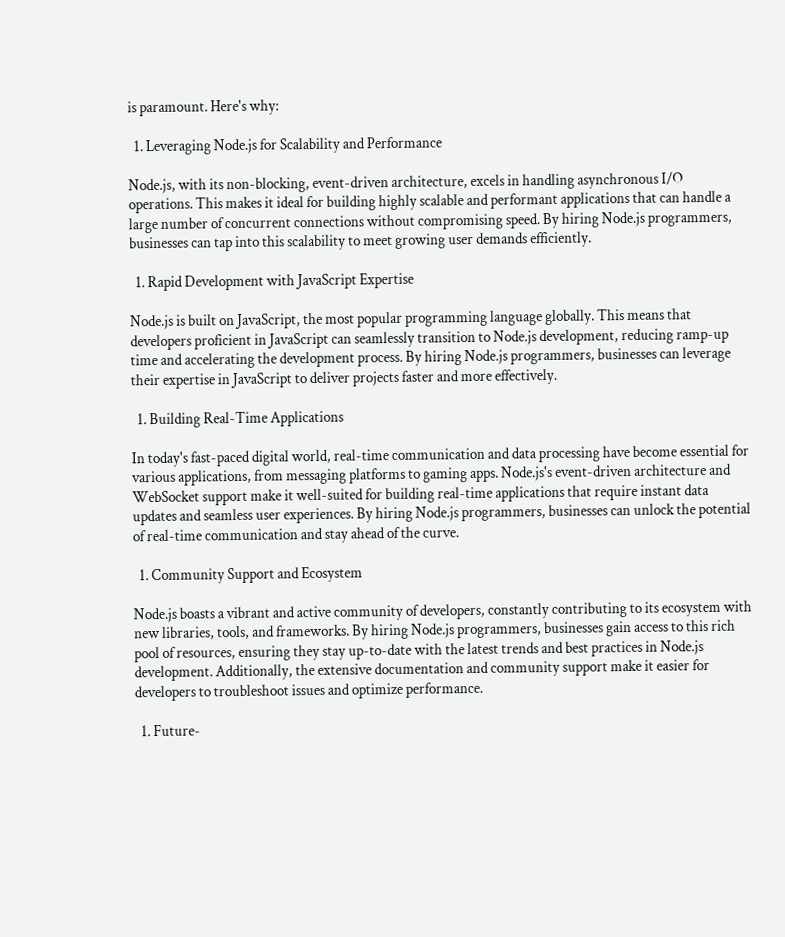is paramount. Here's why:

  1. Leveraging Node.js for Scalability and Performance

Node.js, with its non-blocking, event-driven architecture, excels in handling asynchronous I/O operations. This makes it ideal for building highly scalable and performant applications that can handle a large number of concurrent connections without compromising speed. By hiring Node.js programmers, businesses can tap into this scalability to meet growing user demands efficiently.

  1. Rapid Development with JavaScript Expertise

Node.js is built on JavaScript, the most popular programming language globally. This means that developers proficient in JavaScript can seamlessly transition to Node.js development, reducing ramp-up time and accelerating the development process. By hiring Node.js programmers, businesses can leverage their expertise in JavaScript to deliver projects faster and more effectively.

  1. Building Real-Time Applications

In today's fast-paced digital world, real-time communication and data processing have become essential for various applications, from messaging platforms to gaming apps. Node.js's event-driven architecture and WebSocket support make it well-suited for building real-time applications that require instant data updates and seamless user experiences. By hiring Node.js programmers, businesses can unlock the potential of real-time communication and stay ahead of the curve.

  1. Community Support and Ecosystem

Node.js boasts a vibrant and active community of developers, constantly contributing to its ecosystem with new libraries, tools, and frameworks. By hiring Node.js programmers, businesses gain access to this rich pool of resources, ensuring they stay up-to-date with the latest trends and best practices in Node.js development. Additionally, the extensive documentation and community support make it easier for developers to troubleshoot issues and optimize performance.

  1. Future-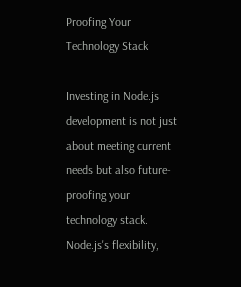Proofing Your Technology Stack

Investing in Node.js development is not just about meeting current needs but also future-proofing your technology stack. Node.js's flexibility,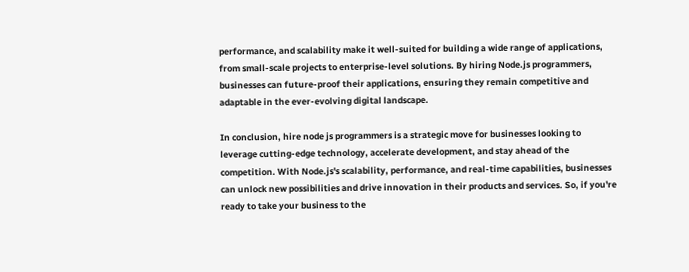performance, and scalability make it well-suited for building a wide range of applications, from small-scale projects to enterprise-level solutions. By hiring Node.js programmers, businesses can future-proof their applications, ensuring they remain competitive and adaptable in the ever-evolving digital landscape.

In conclusion, hire node js programmers is a strategic move for businesses looking to leverage cutting-edge technology, accelerate development, and stay ahead of the competition. With Node.js's scalability, performance, and real-time capabilities, businesses can unlock new possibilities and drive innovation in their products and services. So, if you're ready to take your business to the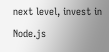next level, invest in Node.js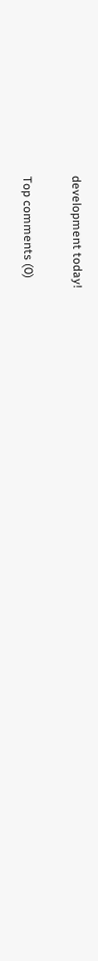development today!

Top comments (0)